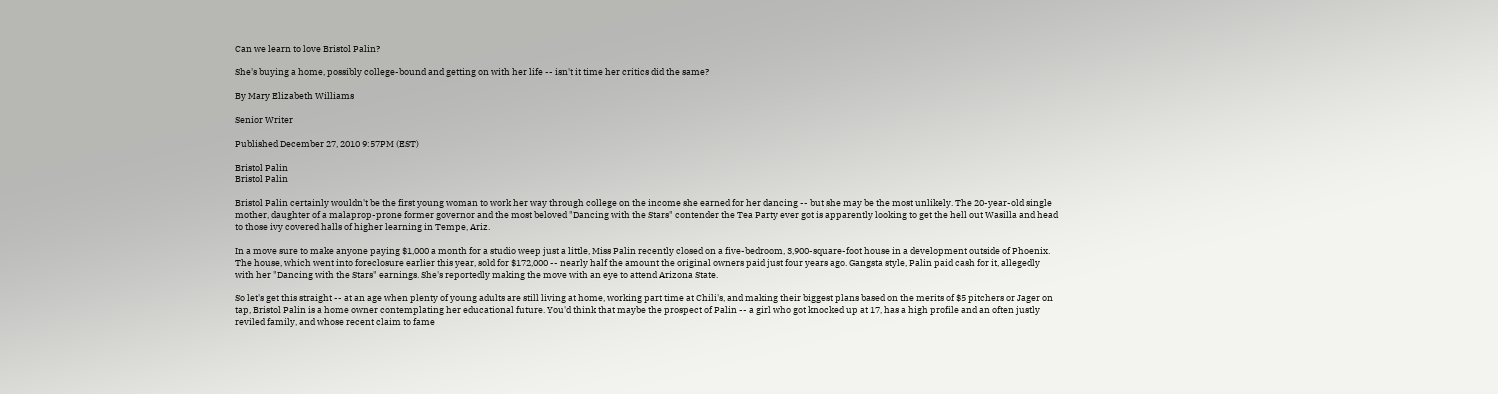Can we learn to love Bristol Palin?

She's buying a home, possibly college-bound and getting on with her life -- isn't it time her critics did the same?

By Mary Elizabeth Williams

Senior Writer

Published December 27, 2010 9:57PM (EST)

Bristol Palin
Bristol Palin

Bristol Palin certainly wouldn't be the first young woman to work her way through college on the income she earned for her dancing -- but she may be the most unlikely. The 20-year-old single mother, daughter of a malaprop-prone former governor and the most beloved "Dancing with the Stars" contender the Tea Party ever got is apparently looking to get the hell out Wasilla and head to those ivy covered halls of higher learning in Tempe, Ariz.

In a move sure to make anyone paying $1,000 a month for a studio weep just a little, Miss Palin recently closed on a five-bedroom, 3,900-square-foot house in a development outside of Phoenix. The house, which went into foreclosure earlier this year, sold for $172,000 -- nearly half the amount the original owners paid just four years ago. Gangsta style, Palin paid cash for it, allegedly with her "Dancing with the Stars" earnings. She's reportedly making the move with an eye to attend Arizona State.

So let's get this straight -- at an age when plenty of young adults are still living at home, working part time at Chili's, and making their biggest plans based on the merits of $5 pitchers or Jager on tap, Bristol Palin is a home owner contemplating her educational future. You'd think that maybe the prospect of Palin -- a girl who got knocked up at 17, has a high profile and an often justly reviled family, and whose recent claim to fame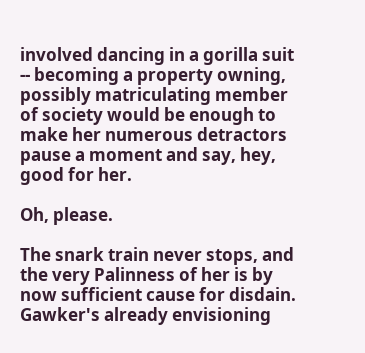involved dancing in a gorilla suit -- becoming a property owning, possibly matriculating member of society would be enough to make her numerous detractors pause a moment and say, hey, good for her.

Oh, please.

The snark train never stops, and the very Palinness of her is by now sufficient cause for disdain. Gawker's already envisioning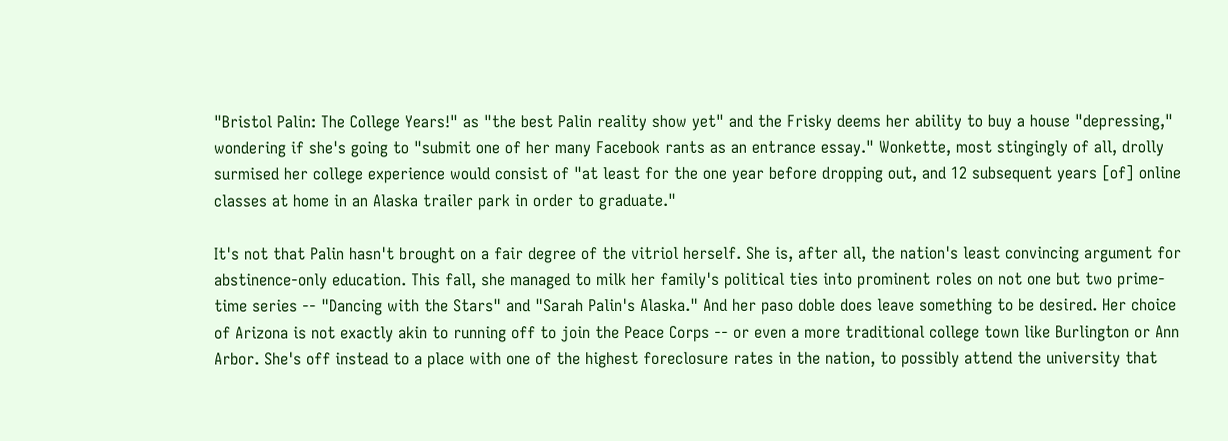"Bristol Palin: The College Years!" as "the best Palin reality show yet" and the Frisky deems her ability to buy a house "depressing," wondering if she's going to "submit one of her many Facebook rants as an entrance essay." Wonkette, most stingingly of all, drolly surmised her college experience would consist of "at least for the one year before dropping out, and 12 subsequent years [of] online classes at home in an Alaska trailer park in order to graduate."

It's not that Palin hasn't brought on a fair degree of the vitriol herself. She is, after all, the nation's least convincing argument for abstinence-only education. This fall, she managed to milk her family's political ties into prominent roles on not one but two prime-time series -- "Dancing with the Stars" and "Sarah Palin's Alaska." And her paso doble does leave something to be desired. Her choice of Arizona is not exactly akin to running off to join the Peace Corps -- or even a more traditional college town like Burlington or Ann Arbor. She's off instead to a place with one of the highest foreclosure rates in the nation, to possibly attend the university that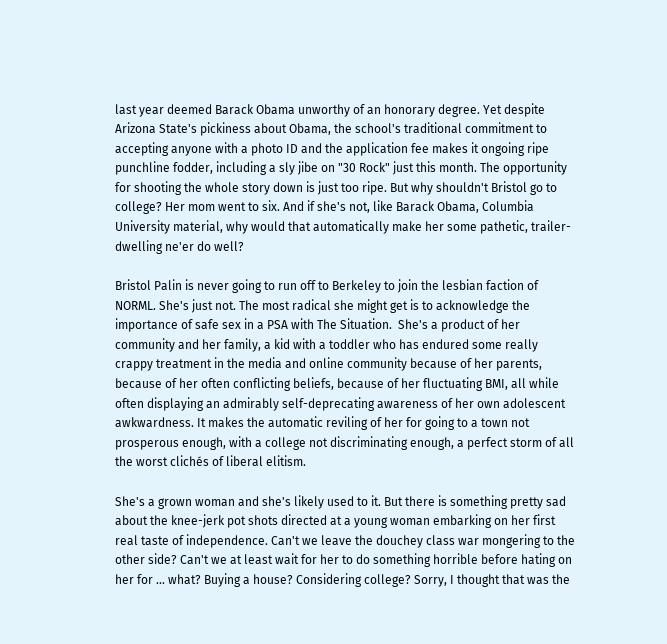last year deemed Barack Obama unworthy of an honorary degree. Yet despite Arizona State's pickiness about Obama, the school's traditional commitment to accepting anyone with a photo ID and the application fee makes it ongoing ripe punchline fodder, including a sly jibe on "30 Rock" just this month. The opportunity for shooting the whole story down is just too ripe. But why shouldn't Bristol go to college? Her mom went to six. And if she's not, like Barack Obama, Columbia University material, why would that automatically make her some pathetic, trailer-dwelling ne'er do well?

Bristol Palin is never going to run off to Berkeley to join the lesbian faction of NORML. She's just not. The most radical she might get is to acknowledge the importance of safe sex in a PSA with The Situation.  She's a product of her community and her family, a kid with a toddler who has endured some really crappy treatment in the media and online community because of her parents, because of her often conflicting beliefs, because of her fluctuating BMI, all while often displaying an admirably self-deprecating awareness of her own adolescent awkwardness. It makes the automatic reviling of her for going to a town not prosperous enough, with a college not discriminating enough, a perfect storm of all the worst clichés of liberal elitism.

She's a grown woman and she's likely used to it. But there is something pretty sad about the knee-jerk pot shots directed at a young woman embarking on her first real taste of independence. Can't we leave the douchey class war mongering to the other side? Can't we at least wait for her to do something horrible before hating on her for ... what? Buying a house? Considering college? Sorry, I thought that was the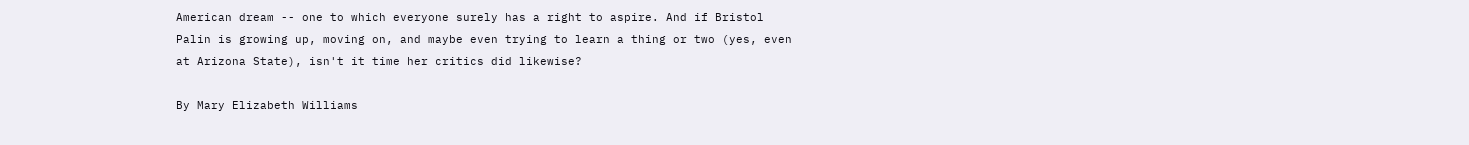American dream -- one to which everyone surely has a right to aspire. And if Bristol Palin is growing up, moving on, and maybe even trying to learn a thing or two (yes, even at Arizona State), isn't it time her critics did likewise?

By Mary Elizabeth Williams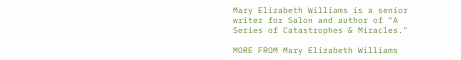Mary Elizabeth Williams is a senior writer for Salon and author of "A Series of Catastrophes & Miracles."

MORE FROM Mary Elizabeth Williams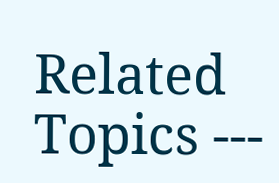Related Topics ---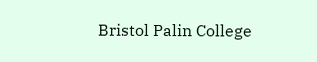Bristol Palin College